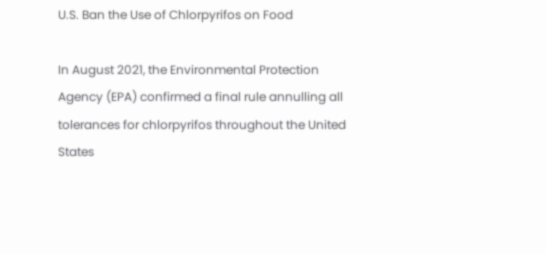U.S. Ban the Use of Chlorpyrifos on Food

In August 2021, the Environmental Protection Agency (EPA) confirmed a final rule annulling all tolerances for chlorpyrifos throughout the United States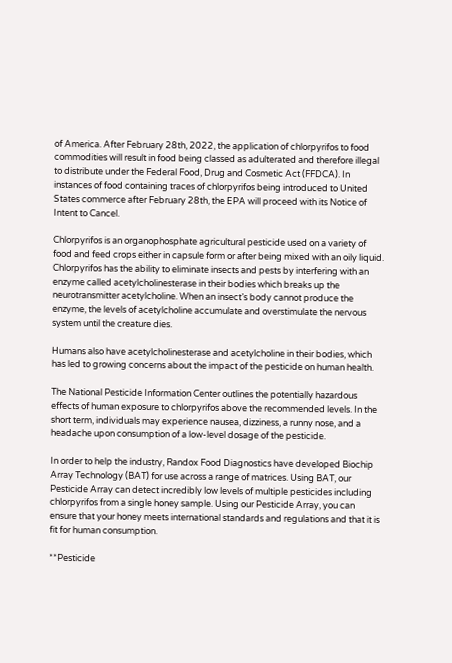of America. After February 28th, 2022, the application of chlorpyrifos to food commodities will result in food being classed as adulterated and therefore illegal to distribute under the Federal Food, Drug and Cosmetic Act (FFDCA). In instances of food containing traces of chlorpyrifos being introduced to United States commerce after February 28th, the EPA will proceed with its Notice of Intent to Cancel.

Chlorpyrifos is an organophosphate agricultural pesticide used on a variety of food and feed crops either in capsule form or after being mixed with an oily liquid. Chlorpyrifos has the ability to eliminate insects and pests by interfering with an enzyme called acetylcholinesterase in their bodies which breaks up the neurotransmitter acetylcholine. When an insect’s body cannot produce the enzyme, the levels of acetylcholine accumulate and overstimulate the nervous system until the creature dies.

Humans also have acetylcholinesterase and acetylcholine in their bodies, which has led to growing concerns about the impact of the pesticide on human health.

The National Pesticide Information Center outlines the potentially hazardous effects of human exposure to chlorpyrifos above the recommended levels. In the short term, individuals may experience nausea, dizziness, a runny nose, and a headache upon consumption of a low-level dosage of the pesticide.

In order to help the industry, Randox Food Diagnostics have developed Biochip Array Technology (BAT) for use across a range of matrices. Using BAT, our Pesticide Array can detect incredibly low levels of multiple pesticides including chlorpyrifos from a single honey sample. Using our Pesticide Array, you can ensure that your honey meets international standards and regulations and that it is fit for human consumption.

**Pesticide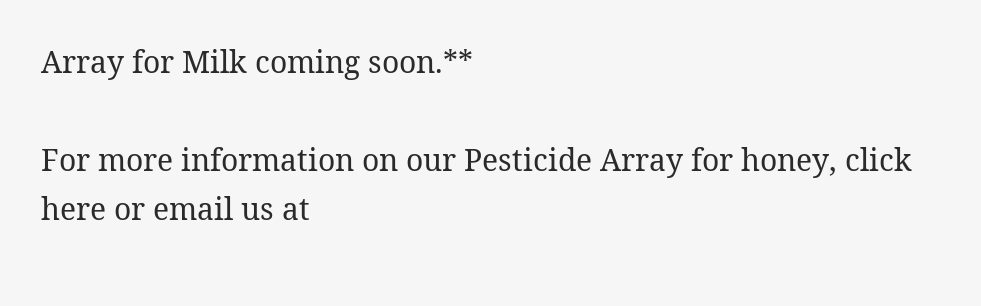Array for Milk coming soon.**

For more information on our Pesticide Array for honey, click here or email us at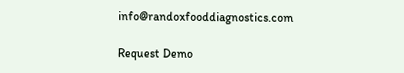info@randoxfooddiagnostics.com

Request Demo